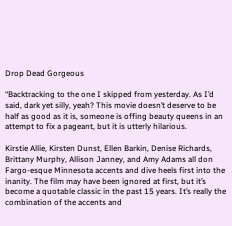Drop Dead Gorgeous

“Backtracking to the one I skipped from yesterday. As I’d said, dark yet silly, yeah? This movie doesn’t deserve to be half as good as it is, someone is offing beauty queens in an attempt to fix a pageant, but it is utterly hilarious.

Kirstie Allie, Kirsten Dunst, Ellen Barkin, Denise Richards, Brittany Murphy, Allison Janney, and Amy Adams all don Fargo-esque Minnesota accents and dive heels first into the inanity. The film may have been ignored at first, but it’s become a quotable classic in the past 15 years. It’s really the combination of the accents and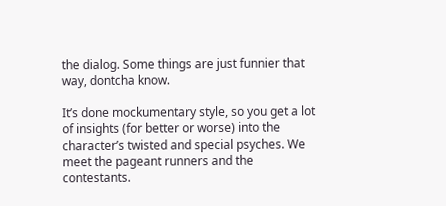the dialog. Some things are just funnier that way, dontcha know.

It’s done mockumentary style, so you get a lot of insights (for better or worse) into the character’s twisted and special psyches. We meet the pageant runners and the contestants.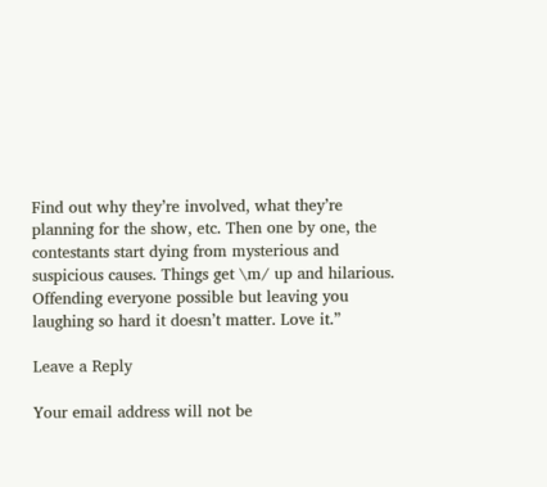Find out why they’re involved, what they’re planning for the show, etc. Then one by one, the contestants start dying from mysterious and suspicious causes. Things get \m/ up and hilarious. Offending everyone possible but leaving you laughing so hard it doesn’t matter. Love it.”

Leave a Reply

Your email address will not be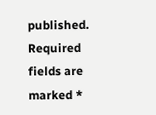published. Required fields are marked *